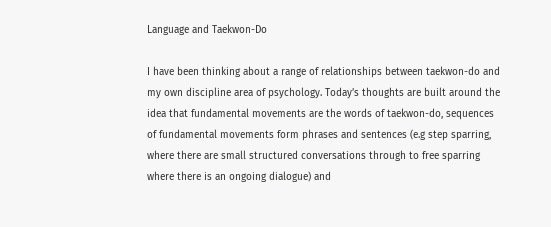Language and Taekwon-Do

I have been thinking about a range of relationships between taekwon-do and my own discipline area of psychology. Today’s thoughts are built around the idea that fundamental movements are the words of taekwon-do, sequences of fundamental movements form phrases and sentences (e.g step sparring, where there are small structured conversations through to free sparring where there is an ongoing dialogue) and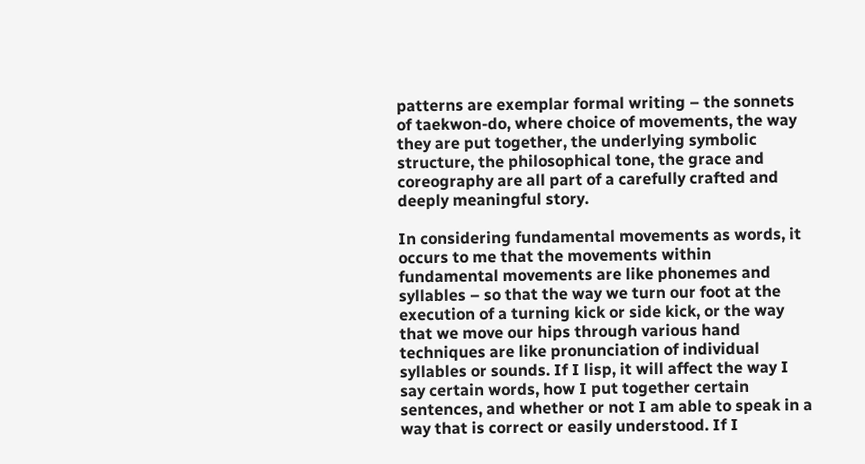patterns are exemplar formal writing – the sonnets of taekwon-do, where choice of movements, the way they are put together, the underlying symbolic structure, the philosophical tone, the grace and coreography are all part of a carefully crafted and deeply meaningful story.

In considering fundamental movements as words, it occurs to me that the movements within fundamental movements are like phonemes and syllables – so that the way we turn our foot at the execution of a turning kick or side kick, or the way that we move our hips through various hand techniques are like pronunciation of individual syllables or sounds. If I lisp, it will affect the way I say certain words, how I put together certain sentences, and whether or not I am able to speak in a way that is correct or easily understood. If I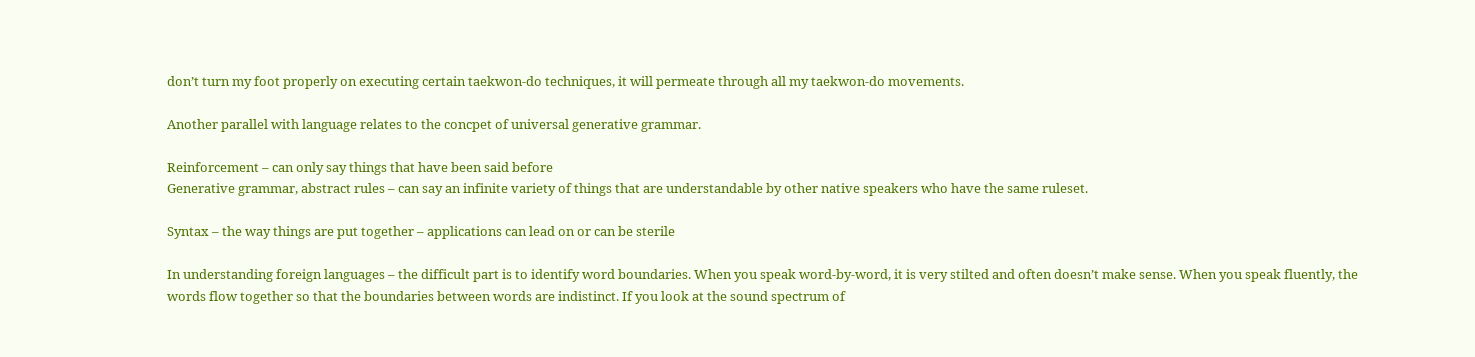don’t turn my foot properly on executing certain taekwon-do techniques, it will permeate through all my taekwon-do movements.

Another parallel with language relates to the concpet of universal generative grammar.

Reinforcement – can only say things that have been said before
Generative grammar, abstract rules – can say an infinite variety of things that are understandable by other native speakers who have the same ruleset.

Syntax – the way things are put together – applications can lead on or can be sterile

In understanding foreign languages – the difficult part is to identify word boundaries. When you speak word-by-word, it is very stilted and often doesn’t make sense. When you speak fluently, the words flow together so that the boundaries between words are indistinct. If you look at the sound spectrum of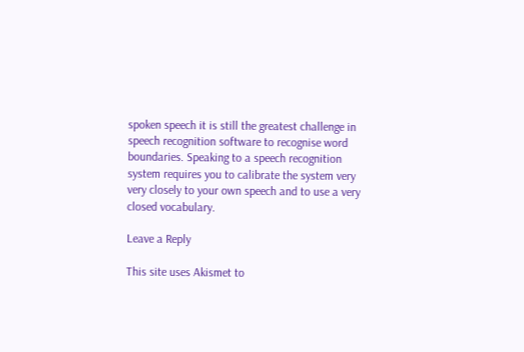spoken speech it is still the greatest challenge in speech recognition software to recognise word boundaries. Speaking to a speech recognition system requires you to calibrate the system very very closely to your own speech and to use a very closed vocabulary.

Leave a Reply

This site uses Akismet to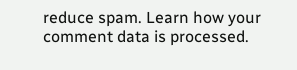reduce spam. Learn how your comment data is processed.